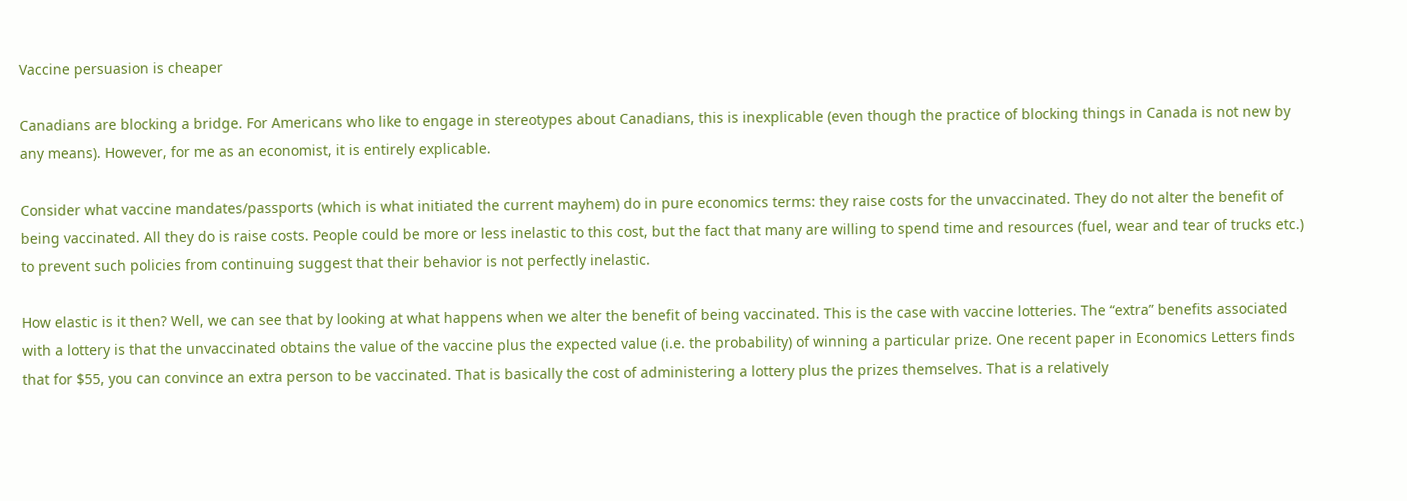Vaccine persuasion is cheaper

Canadians are blocking a bridge. For Americans who like to engage in stereotypes about Canadians, this is inexplicable (even though the practice of blocking things in Canada is not new by any means). However, for me as an economist, it is entirely explicable.

Consider what vaccine mandates/passports (which is what initiated the current mayhem) do in pure economics terms: they raise costs for the unvaccinated. They do not alter the benefit of being vaccinated. All they do is raise costs. People could be more or less inelastic to this cost, but the fact that many are willing to spend time and resources (fuel, wear and tear of trucks etc.) to prevent such policies from continuing suggest that their behavior is not perfectly inelastic.

How elastic is it then? Well, we can see that by looking at what happens when we alter the benefit of being vaccinated. This is the case with vaccine lotteries. The “extra” benefits associated with a lottery is that the unvaccinated obtains the value of the vaccine plus the expected value (i.e. the probability) of winning a particular prize. One recent paper in Economics Letters finds that for $55, you can convince an extra person to be vaccinated. That is basically the cost of administering a lottery plus the prizes themselves. That is a relatively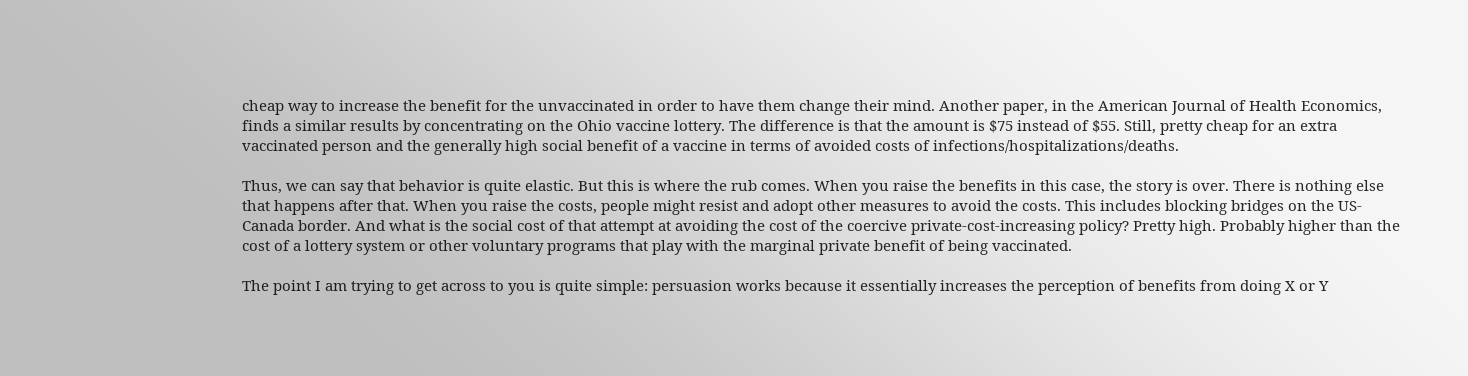cheap way to increase the benefit for the unvaccinated in order to have them change their mind. Another paper, in the American Journal of Health Economics, finds a similar results by concentrating on the Ohio vaccine lottery. The difference is that the amount is $75 instead of $55. Still, pretty cheap for an extra vaccinated person and the generally high social benefit of a vaccine in terms of avoided costs of infections/hospitalizations/deaths.

Thus, we can say that behavior is quite elastic. But this is where the rub comes. When you raise the benefits in this case, the story is over. There is nothing else that happens after that. When you raise the costs, people might resist and adopt other measures to avoid the costs. This includes blocking bridges on the US-Canada border. And what is the social cost of that attempt at avoiding the cost of the coercive private-cost-increasing policy? Pretty high. Probably higher than the cost of a lottery system or other voluntary programs that play with the marginal private benefit of being vaccinated.

The point I am trying to get across to you is quite simple: persuasion works because it essentially increases the perception of benefits from doing X or Y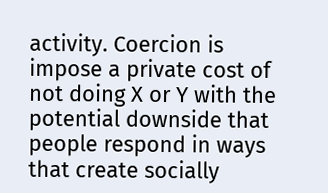activity. Coercion is impose a private cost of not doing X or Y with the potential downside that people respond in ways that create socially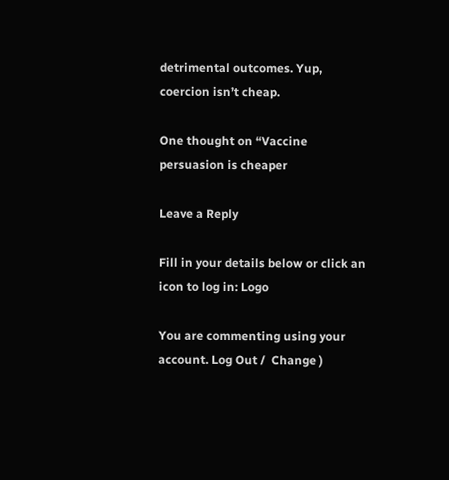detrimental outcomes. Yup, coercion isn’t cheap.

One thought on “Vaccine persuasion is cheaper

Leave a Reply

Fill in your details below or click an icon to log in: Logo

You are commenting using your account. Log Out /  Change )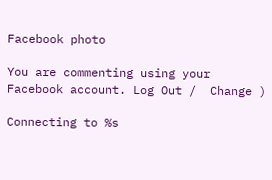Facebook photo

You are commenting using your Facebook account. Log Out /  Change )

Connecting to %s